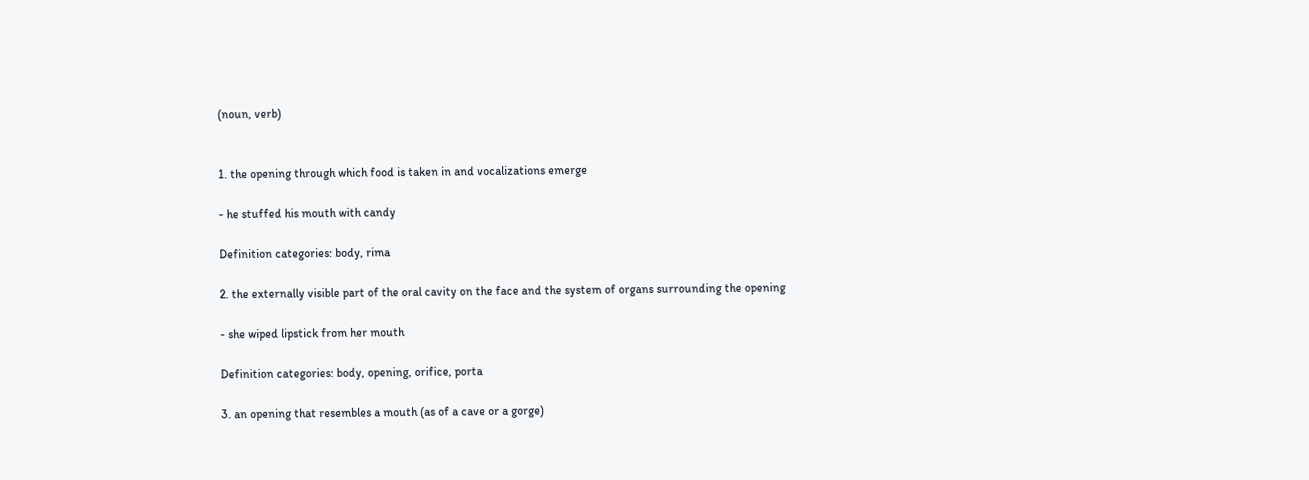(noun, verb)


1. the opening through which food is taken in and vocalizations emerge

- he stuffed his mouth with candy

Definition categories: body, rima

2. the externally visible part of the oral cavity on the face and the system of organs surrounding the opening

- she wiped lipstick from her mouth

Definition categories: body, opening, orifice, porta

3. an opening that resembles a mouth (as of a cave or a gorge)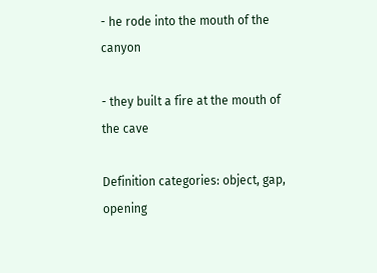- he rode into the mouth of the canyon

- they built a fire at the mouth of the cave

Definition categories: object, gap, opening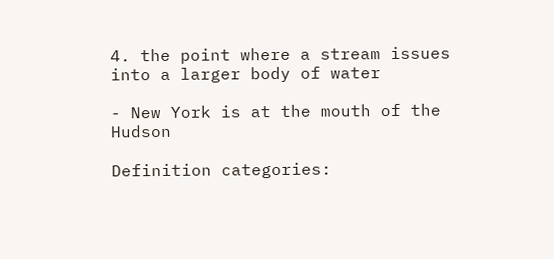4. the point where a stream issues into a larger body of water

- New York is at the mouth of the Hudson

Definition categories: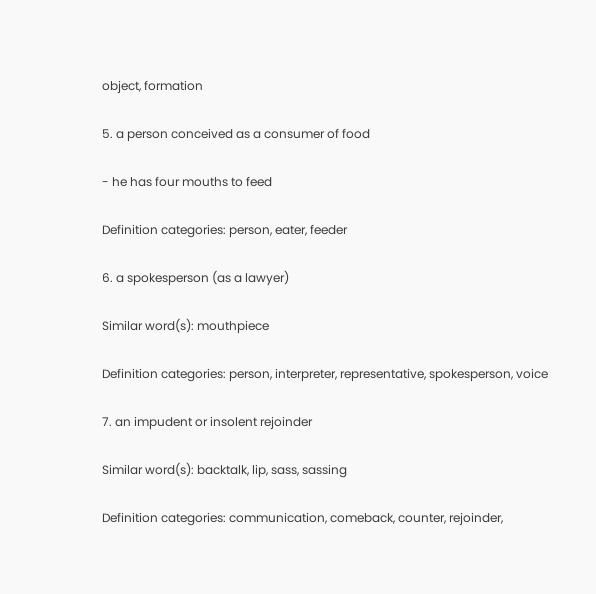object, formation

5. a person conceived as a consumer of food

- he has four mouths to feed

Definition categories: person, eater, feeder

6. a spokesperson (as a lawyer)

Similar word(s): mouthpiece

Definition categories: person, interpreter, representative, spokesperson, voice

7. an impudent or insolent rejoinder

Similar word(s): backtalk, lip, sass, sassing

Definition categories: communication, comeback, counter, rejoinder,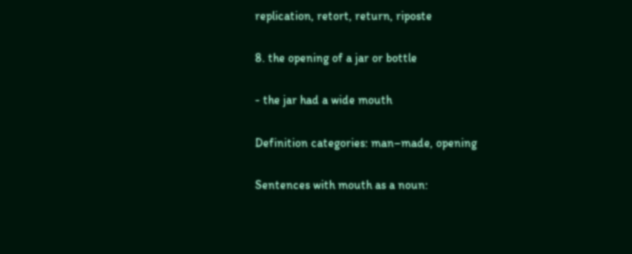replication, retort, return, riposte

8. the opening of a jar or bottle

- the jar had a wide mouth

Definition categories: man–made, opening

Sentences with mouth as a noun: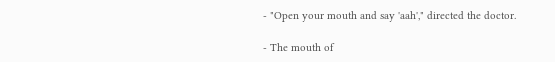- "Open your mouth and say 'aah'," directed the doctor.

- The mouth of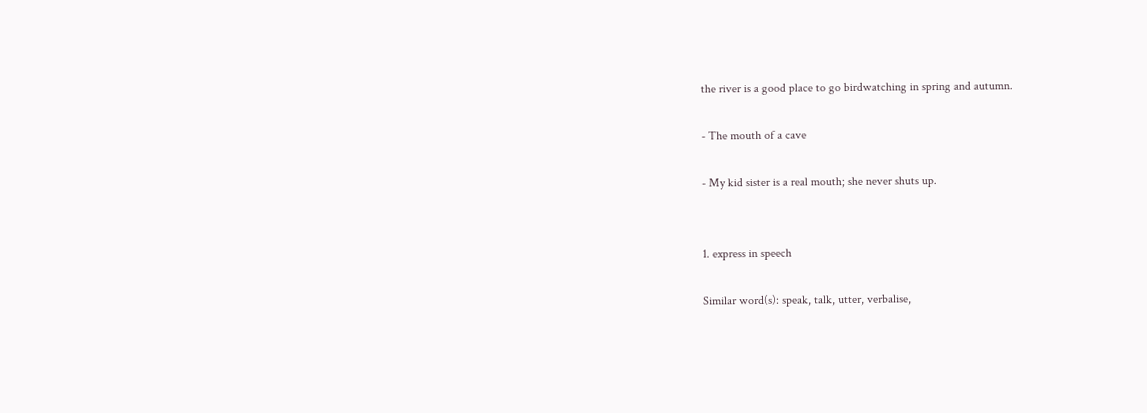the river is a good place to go birdwatching in spring and autumn.

- The mouth of a cave

- My kid sister is a real mouth; she never shuts up.


1. express in speech

Similar word(s): speak, talk, utter, verbalise,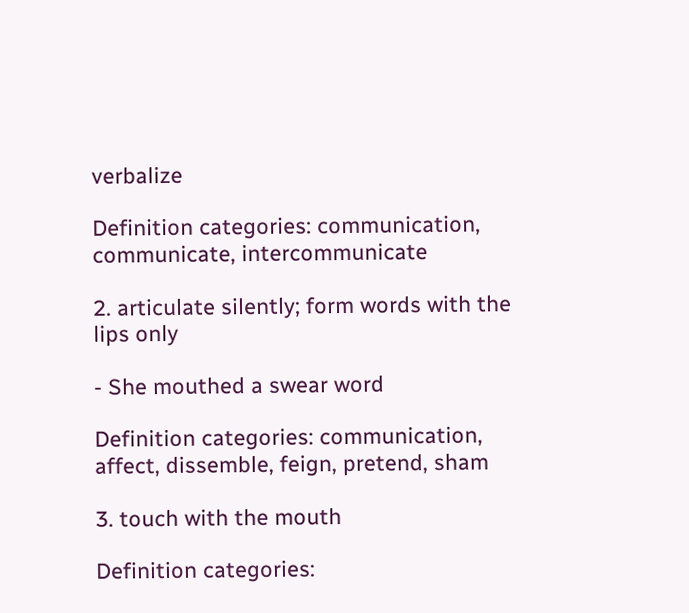verbalize

Definition categories: communication, communicate, intercommunicate

2. articulate silently; form words with the lips only

- She mouthed a swear word

Definition categories: communication, affect, dissemble, feign, pretend, sham

3. touch with the mouth

Definition categories: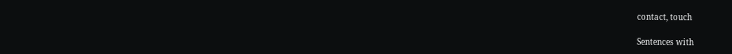contact, touch

Sentences with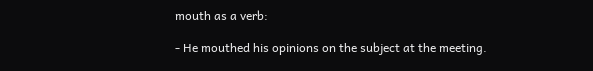mouth as a verb:

- He mouthed his opinions on the subject at the meeting.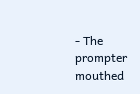- The prompter mouthed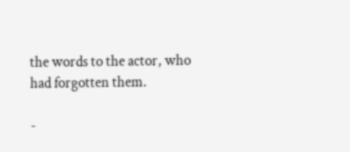the words to the actor, who had forgotten them.

-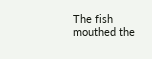The fish mouthed the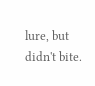lure, but didn't bite.